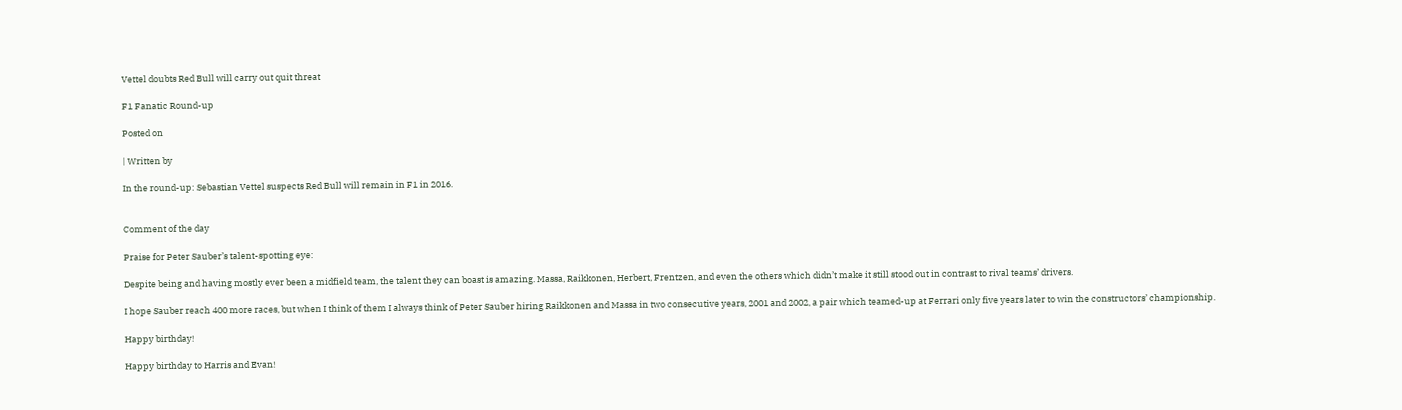Vettel doubts Red Bull will carry out quit threat

F1 Fanatic Round-up

Posted on

| Written by

In the round-up: Sebastian Vettel suspects Red Bull will remain in F1 in 2016.


Comment of the day

Praise for Peter Sauber’s talent-spotting eye:

Despite being and having mostly ever been a midfield team, the talent they can boast is amazing. Massa, Raikkonen, Herbert, Frentzen, and even the others which didn’t make it still stood out in contrast to rival teams’ drivers.

I hope Sauber reach 400 more races, but when I think of them I always think of Peter Sauber hiring Raikkonen and Massa in two consecutive years, 2001 and 2002, a pair which teamed-up at Ferrari only five years later to win the constructors’ championship.

Happy birthday!

Happy birthday to Harris and Evan!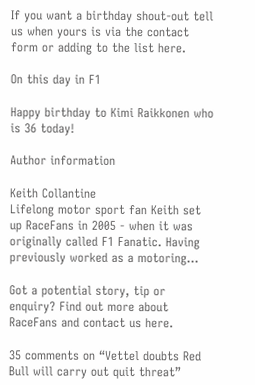If you want a birthday shout-out tell us when yours is via the contact form or adding to the list here.

On this day in F1

Happy birthday to Kimi Raikkonen who is 36 today!

Author information

Keith Collantine
Lifelong motor sport fan Keith set up RaceFans in 2005 - when it was originally called F1 Fanatic. Having previously worked as a motoring...

Got a potential story, tip or enquiry? Find out more about RaceFans and contact us here.

35 comments on “Vettel doubts Red Bull will carry out quit threat”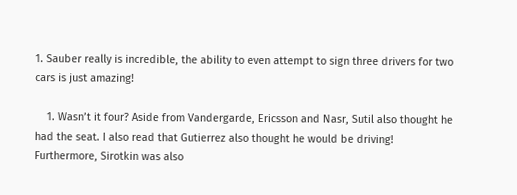1. Sauber really is incredible, the ability to even attempt to sign three drivers for two cars is just amazing!

    1. Wasn’t it four? Aside from Vandergarde, Ericsson and Nasr, Sutil also thought he had the seat. I also read that Gutierrez also thought he would be driving! Furthermore, Sirotkin was also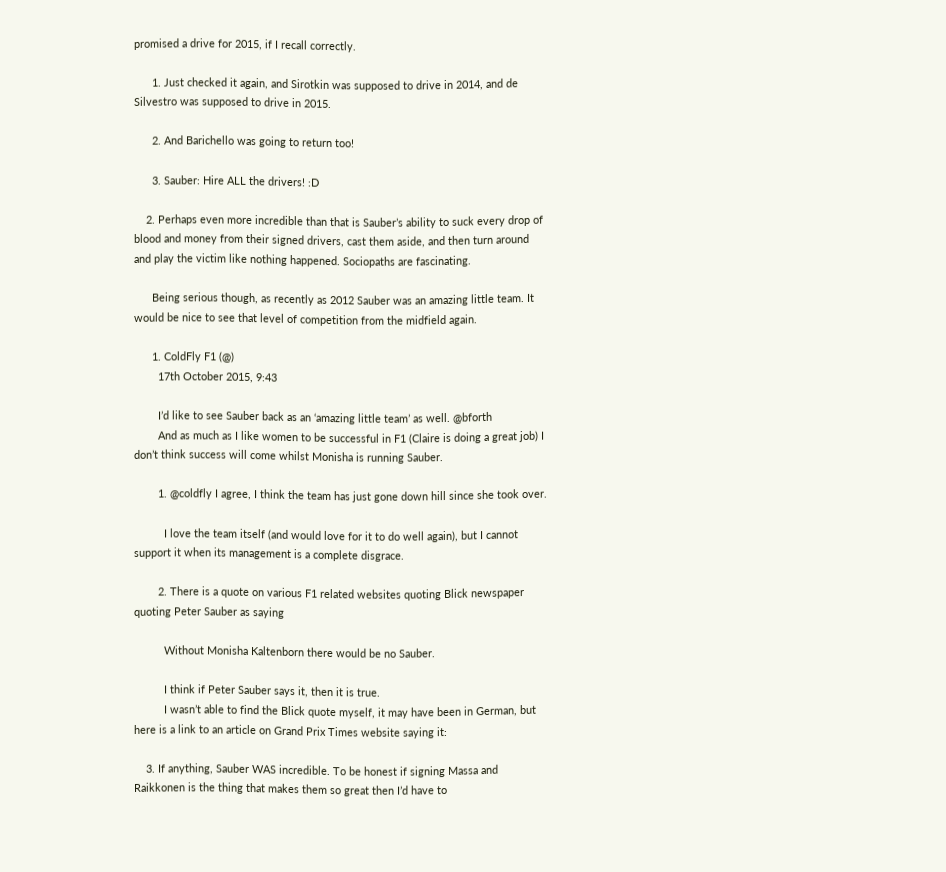promised a drive for 2015, if I recall correctly.

      1. Just checked it again, and Sirotkin was supposed to drive in 2014, and de Silvestro was supposed to drive in 2015.

      2. And Barichello was going to return too!

      3. Sauber: Hire ALL the drivers! :D

    2. Perhaps even more incredible than that is Sauber’s ability to suck every drop of blood and money from their signed drivers, cast them aside, and then turn around and play the victim like nothing happened. Sociopaths are fascinating.

      Being serious though, as recently as 2012 Sauber was an amazing little team. It would be nice to see that level of competition from the midfield again.

      1. ColdFly F1 (@)
        17th October 2015, 9:43

        I’d like to see Sauber back as an ‘amazing little team’ as well. @bforth
        And as much as I like women to be successful in F1 (Claire is doing a great job) I don’t think success will come whilst Monisha is running Sauber.

        1. @coldfly I agree, I think the team has just gone down hill since she took over.

          I love the team itself (and would love for it to do well again), but I cannot support it when its management is a complete disgrace.

        2. There is a quote on various F1 related websites quoting Blick newspaper quoting Peter Sauber as saying

          Without Monisha Kaltenborn there would be no Sauber.

          I think if Peter Sauber says it, then it is true.
          I wasn’t able to find the Blick quote myself, it may have been in German, but here is a link to an article on Grand Prix Times website saying it:

    3. If anything, Sauber WAS incredible. To be honest if signing Massa and Raikkonen is the thing that makes them so great then I’d have to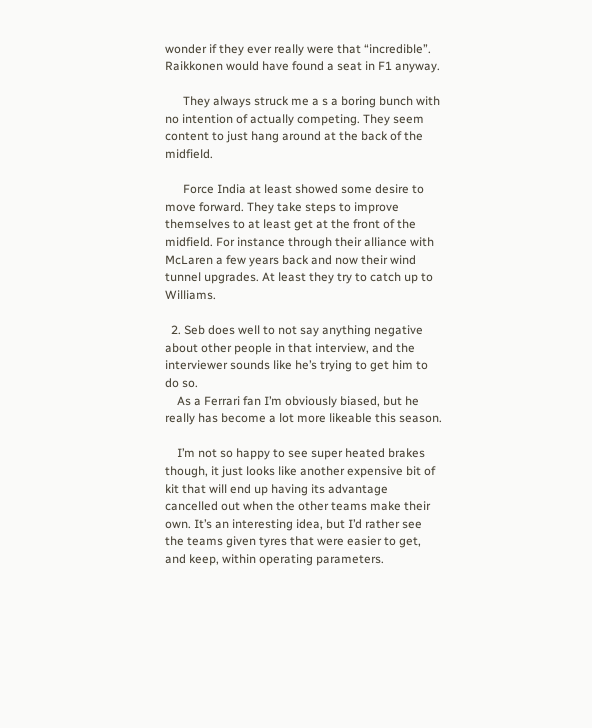wonder if they ever really were that “incredible”. Raikkonen would have found a seat in F1 anyway.

      They always struck me a s a boring bunch with no intention of actually competing. They seem content to just hang around at the back of the midfield.

      Force India at least showed some desire to move forward. They take steps to improve themselves to at least get at the front of the midfield. For instance through their alliance with McLaren a few years back and now their wind tunnel upgrades. At least they try to catch up to Williams.

  2. Seb does well to not say anything negative about other people in that interview, and the interviewer sounds like he’s trying to get him to do so.
    As a Ferrari fan I’m obviously biased, but he really has become a lot more likeable this season.

    I’m not so happy to see super heated brakes though, it just looks like another expensive bit of kit that will end up having its advantage cancelled out when the other teams make their own. It’s an interesting idea, but I’d rather see the teams given tyres that were easier to get, and keep, within operating parameters.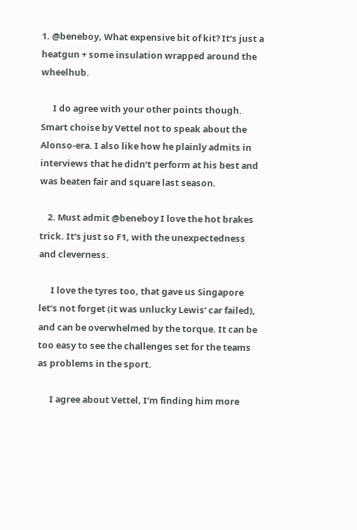1. @beneboy, What expensive bit of kit? It’s just a heatgun + some insulation wrapped around the wheelhub.

      I do agree with your other points though. Smart choise by Vettel not to speak about the Alonso-era. I also like how he plainly admits in interviews that he didn’t perform at his best and was beaten fair and square last season.

    2. Must admit @beneboy I love the hot brakes trick. It’s just so F1, with the unexpectedness and cleverness.

      I love the tyres too, that gave us Singapore let’s not forget (it was unlucky Lewis’ car failed), and can be overwhelmed by the torque. It can be too easy to see the challenges set for the teams as problems in the sport.

      I agree about Vettel, I’m finding him more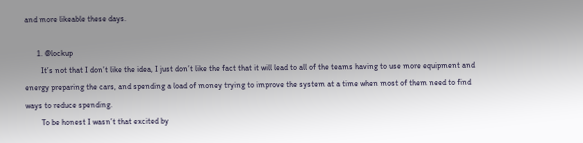and more likeable these days.

      1. @lockup
        It’s not that I don’t like the idea, I just don’t like the fact that it will lead to all of the teams having to use more equipment and energy preparing the cars, and spending a load of money trying to improve the system at a time when most of them need to find ways to reduce spending.
        To be honest I wasn’t that excited by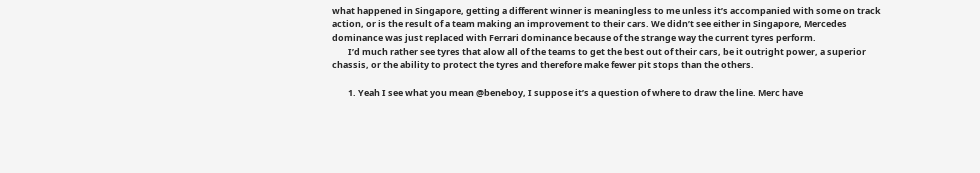what happened in Singapore, getting a different winner is meaningless to me unless it’s accompanied with some on track action, or is the result of a team making an improvement to their cars. We didn’t see either in Singapore, Mercedes dominance was just replaced with Ferrari dominance because of the strange way the current tyres perform.
        I’d much rather see tyres that alow all of the teams to get the best out of their cars, be it outright power, a superior chassis, or the ability to protect the tyres and therefore make fewer pit stops than the others.

        1. Yeah I see what you mean @beneboy, I suppose it’s a question of where to draw the line. Merc have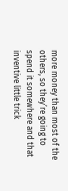more money than most of the others, so they’re going to spend it somewhere and that inventive little trick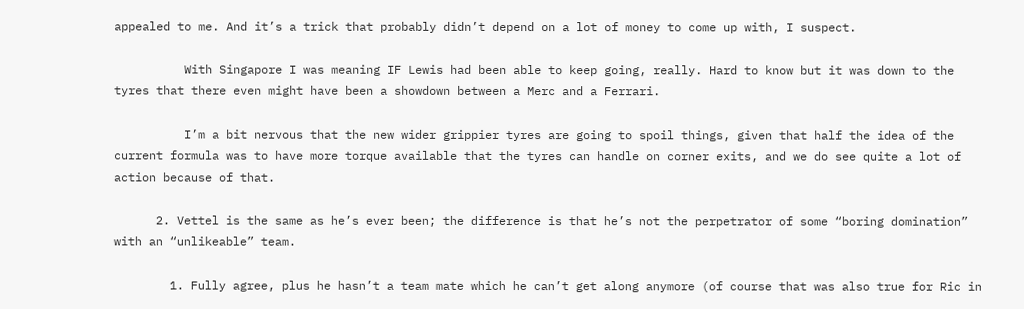appealed to me. And it’s a trick that probably didn’t depend on a lot of money to come up with, I suspect.

          With Singapore I was meaning IF Lewis had been able to keep going, really. Hard to know but it was down to the tyres that there even might have been a showdown between a Merc and a Ferrari.

          I’m a bit nervous that the new wider grippier tyres are going to spoil things, given that half the idea of the current formula was to have more torque available that the tyres can handle on corner exits, and we do see quite a lot of action because of that.

      2. Vettel is the same as he’s ever been; the difference is that he’s not the perpetrator of some “boring domination” with an “unlikeable” team.

        1. Fully agree, plus he hasn’t a team mate which he can’t get along anymore (of course that was also true for Ric in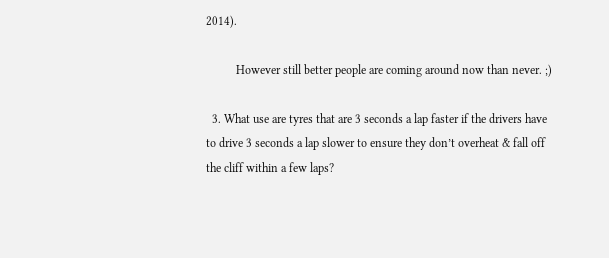2014).

          However still better people are coming around now than never. ;)

  3. What use are tyres that are 3 seconds a lap faster if the drivers have to drive 3 seconds a lap slower to ensure they don’t overheat & fall off the cliff within a few laps?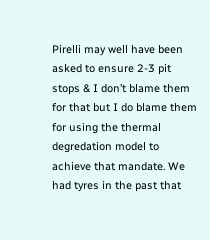Pirelli may well have been asked to ensure 2-3 pit stops & I don’t blame them for that but I do blame them for using the thermal degredation model to achieve that mandate. We had tyres in the past that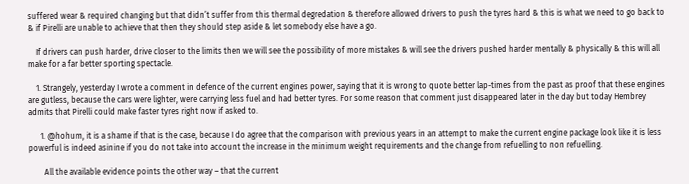suffered wear & required changing but that didn’t suffer from this thermal degredation & therefore allowed drivers to push the tyres hard & this is what we need to go back to & if Pirelli are unable to achieve that then they should step aside & let somebody else have a go.

    If drivers can push harder, drive closer to the limits then we will see the possibility of more mistakes & will see the drivers pushed harder mentally & physically & this will all make for a far better sporting spectacle.

    1. Strangely, yesterday I wrote a comment in defence of the current engines power, saying that it is wrong to quote better lap-times from the past as proof that these engines are gutless, because the cars were lighter, were carrying less fuel and had better tyres. For some reason that comment just disappeared later in the day but today Hembrey admits that Pirelli could make faster tyres right now if asked to.

      1. @hohum, it is a shame if that is the case, because I do agree that the comparison with previous years in an attempt to make the current engine package look like it is less powerful is indeed asinine if you do not take into account the increase in the minimum weight requirements and the change from refuelling to non refuelling.

        All the available evidence points the other way – that the current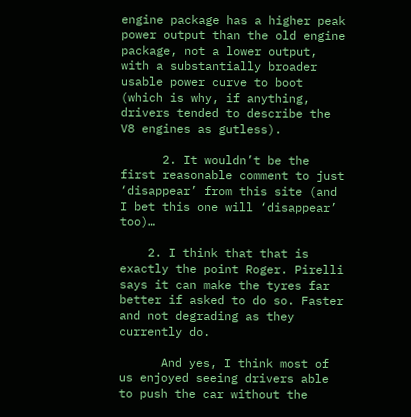engine package has a higher peak power output than the old engine package, not a lower output, with a substantially broader usable power curve to boot (which is why, if anything, drivers tended to describe the V8 engines as gutless).

      2. It wouldn’t be the first reasonable comment to just ‘disappear’ from this site (and I bet this one will ‘disappear’ too)…

    2. I think that that is exactly the point Roger. Pirelli says it can make the tyres far better if asked to do so. Faster and not degrading as they currently do.

      And yes, I think most of us enjoyed seeing drivers able to push the car without the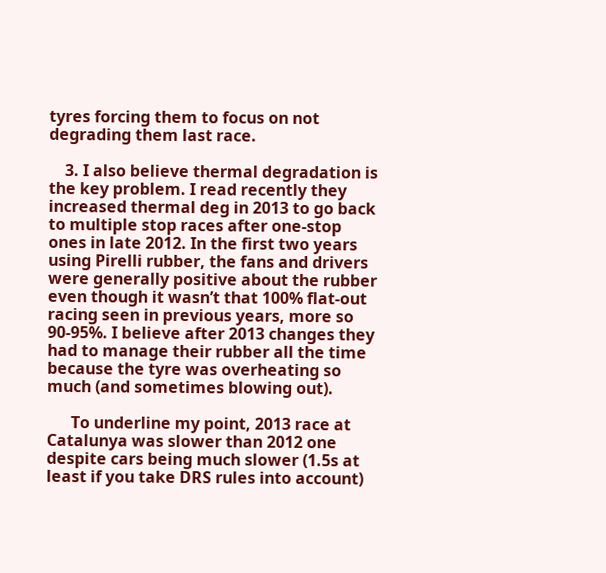tyres forcing them to focus on not degrading them last race.

    3. I also believe thermal degradation is the key problem. I read recently they increased thermal deg in 2013 to go back to multiple stop races after one-stop ones in late 2012. In the first two years using Pirelli rubber, the fans and drivers were generally positive about the rubber even though it wasn’t that 100% flat-out racing seen in previous years, more so 90-95%. I believe after 2013 changes they had to manage their rubber all the time because the tyre was overheating so much (and sometimes blowing out).

      To underline my point, 2013 race at Catalunya was slower than 2012 one despite cars being much slower (1.5s at least if you take DRS rules into account)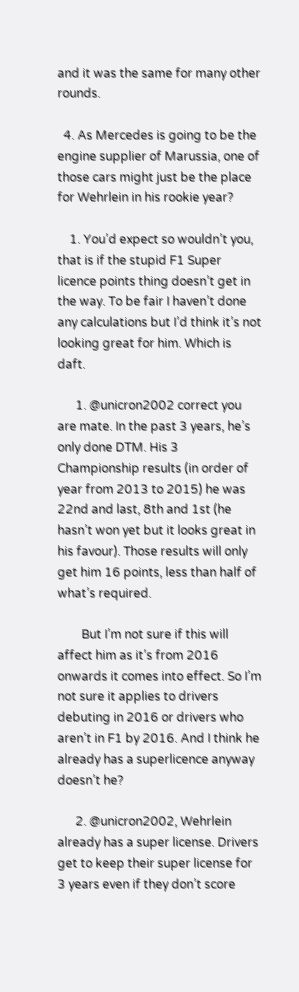and it was the same for many other rounds.

  4. As Mercedes is going to be the engine supplier of Marussia, one of those cars might just be the place for Wehrlein in his rookie year?

    1. You’d expect so wouldn’t you, that is if the stupid F1 Super licence points thing doesn’t get in the way. To be fair I haven’t done any calculations but I’d think it’s not looking great for him. Which is daft.

      1. @unicron2002 correct you are mate. In the past 3 years, he’s only done DTM. His 3 Championship results (in order of year from 2013 to 2015) he was 22nd and last, 8th and 1st (he hasn’t won yet but it looks great in his favour). Those results will only get him 16 points, less than half of what’s required.

        But I’m not sure if this will affect him as it’s from 2016 onwards it comes into effect. So I’m not sure it applies to drivers debuting in 2016 or drivers who aren’t in F1 by 2016. And I think he already has a superlicence anyway doesn’t he?

      2. @unicron2002, Wehrlein already has a super license. Drivers get to keep their super license for 3 years even if they don’t score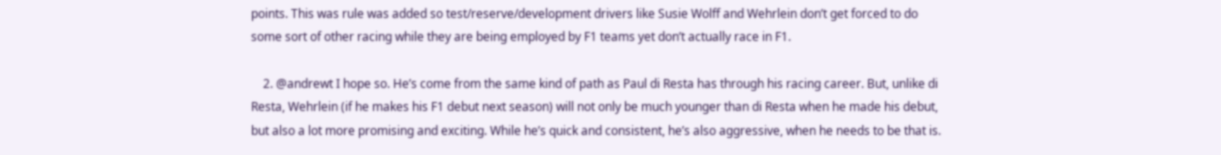points. This was rule was added so test/reserve/development drivers like Susie Wolff and Wehrlein don’t get forced to do some sort of other racing while they are being employed by F1 teams yet don’t actually race in F1.

    2. @andrewt I hope so. He’s come from the same kind of path as Paul di Resta has through his racing career. But, unlike di Resta, Wehrlein (if he makes his F1 debut next season) will not only be much younger than di Resta when he made his debut, but also a lot more promising and exciting. While he’s quick and consistent, he’s also aggressive, when he needs to be that is.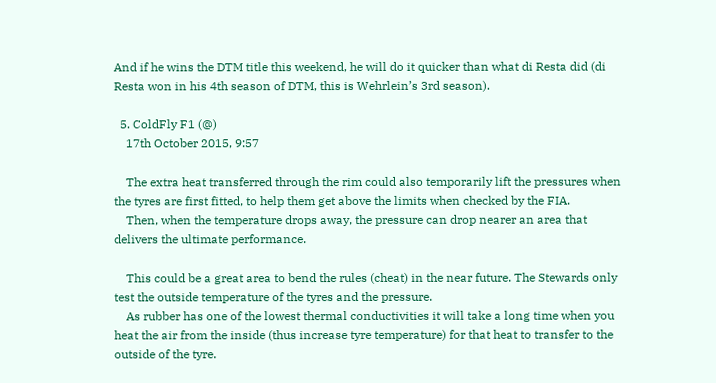And if he wins the DTM title this weekend, he will do it quicker than what di Resta did (di Resta won in his 4th season of DTM, this is Wehrlein’s 3rd season).

  5. ColdFly F1 (@)
    17th October 2015, 9:57

    The extra heat transferred through the rim could also temporarily lift the pressures when the tyres are first fitted, to help them get above the limits when checked by the FIA.
    Then, when the temperature drops away, the pressure can drop nearer an area that delivers the ultimate performance.

    This could be a great area to bend the rules (cheat) in the near future. The Stewards only test the outside temperature of the tyres and the pressure.
    As rubber has one of the lowest thermal conductivities it will take a long time when you heat the air from the inside (thus increase tyre temperature) for that heat to transfer to the outside of the tyre.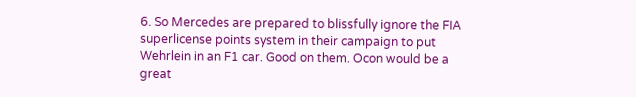6. So Mercedes are prepared to blissfully ignore the FIA superlicense points system in their campaign to put Wehrlein in an F1 car. Good on them. Ocon would be a great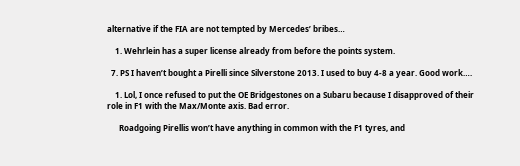alternative if the FIA are not tempted by Mercedes’ bribes…

    1. Wehrlein has a super license already from before the points system.

  7. PS I haven’t bought a Pirelli since Silverstone 2013. I used to buy 4-8 a year. Good work….

    1. Lol, I once refused to put the OE Bridgestones on a Subaru because I disapproved of their role in F1 with the Max/Monte axis. Bad error.

      Roadgoing Pirellis won’t have anything in common with the F1 tyres, and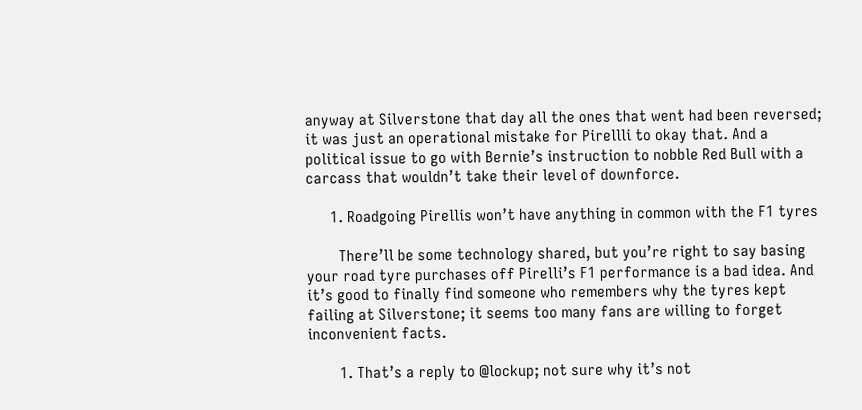anyway at Silverstone that day all the ones that went had been reversed; it was just an operational mistake for Pirellli to okay that. And a political issue to go with Bernie’s instruction to nobble Red Bull with a carcass that wouldn’t take their level of downforce.

      1. Roadgoing Pirellis won’t have anything in common with the F1 tyres

        There’ll be some technology shared, but you’re right to say basing your road tyre purchases off Pirelli’s F1 performance is a bad idea. And it’s good to finally find someone who remembers why the tyres kept failing at Silverstone; it seems too many fans are willing to forget inconvenient facts.

        1. That’s a reply to @lockup; not sure why it’s not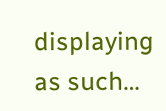displaying as such…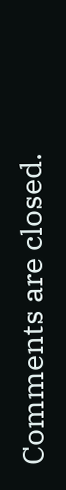Comments are closed.